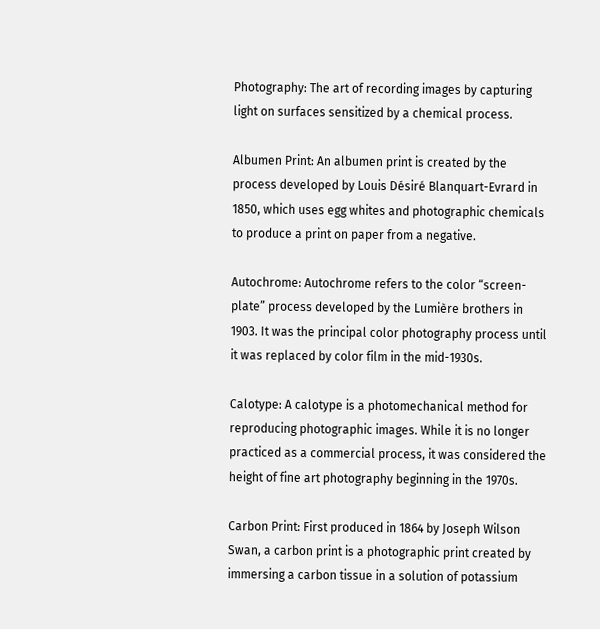Photography: The art of recording images by capturing light on surfaces sensitized by a chemical process.

Albumen Print: An albumen print is created by the process developed by Louis Désiré Blanquart-Evrard in 1850, which uses egg whites and photographic chemicals to produce a print on paper from a negative.

Autochrome: Autochrome refers to the color “screen-plate” process developed by the Lumière brothers in 1903. It was the principal color photography process until it was replaced by color film in the mid-1930s.

Calotype: A calotype is a photomechanical method for reproducing photographic images. While it is no longer practiced as a commercial process, it was considered the height of fine art photography beginning in the 1970s.

Carbon Print: First produced in 1864 by Joseph Wilson Swan, a carbon print is a photographic print created by immersing a carbon tissue in a solution of potassium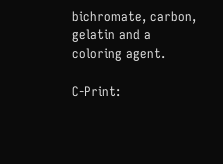bichromate, carbon, gelatin and a coloring agent.

C-Print: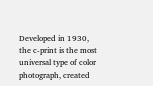Developed in 1930, the c-print is the most universal type of color photograph, created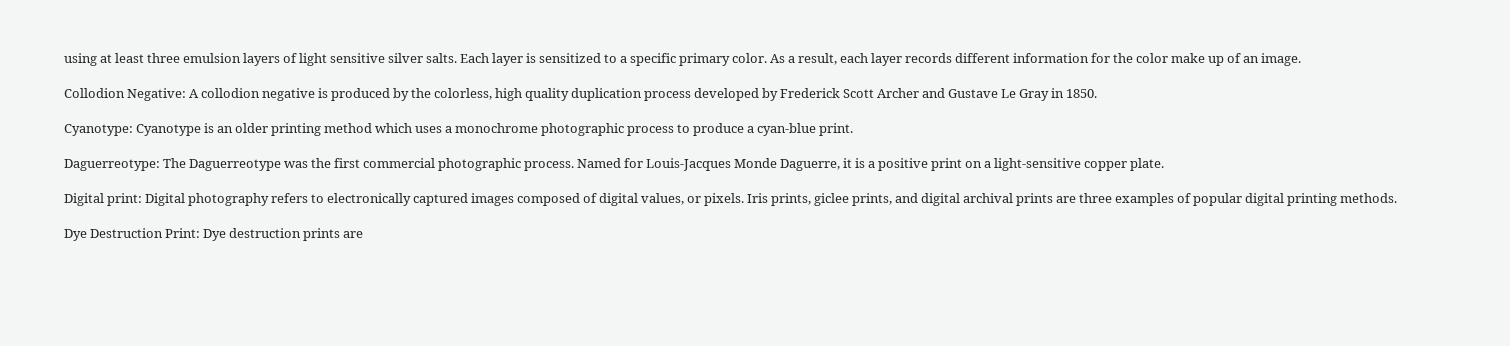using at least three emulsion layers of light sensitive silver salts. Each layer is sensitized to a specific primary color. As a result, each layer records different information for the color make up of an image.

Collodion Negative: A collodion negative is produced by the colorless, high quality duplication process developed by Frederick Scott Archer and Gustave Le Gray in 1850.

Cyanotype: Cyanotype is an older printing method which uses a monochrome photographic process to produce a cyan-blue print.

Daguerreotype: The Daguerreotype was the first commercial photographic process. Named for Louis-Jacques Monde Daguerre, it is a positive print on a light-sensitive copper plate.

Digital print: Digital photography refers to electronically captured images composed of digital values, or pixels. Iris prints, giclee prints, and digital archival prints are three examples of popular digital printing methods.

Dye Destruction Print: Dye destruction prints are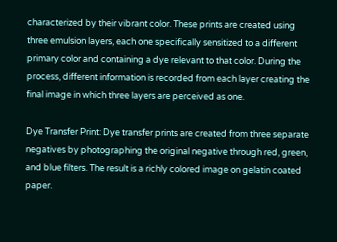characterized by their vibrant color. These prints are created using three emulsion layers, each one specifically sensitized to a different primary color and containing a dye relevant to that color. During the process, different information is recorded from each layer creating the final image in which three layers are perceived as one.

Dye Transfer Print: Dye transfer prints are created from three separate negatives by photographing the original negative through red, green, and blue filters. The result is a richly colored image on gelatin coated paper.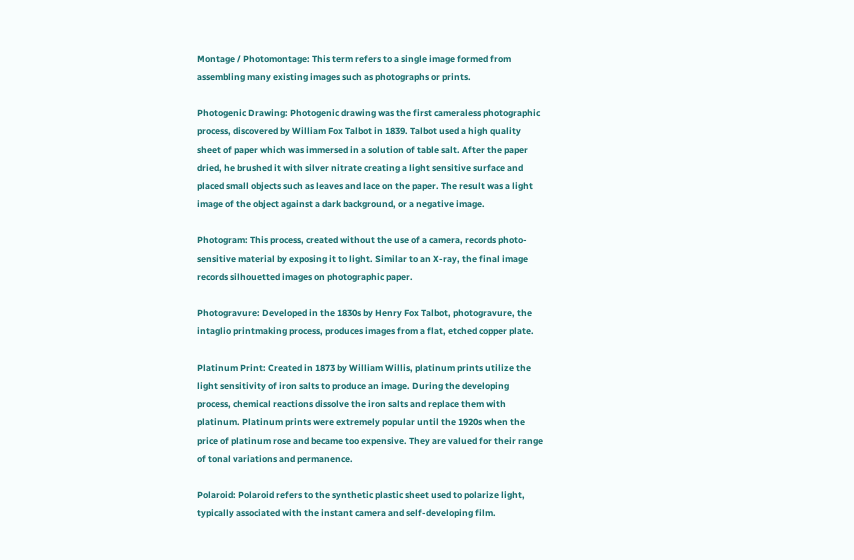Montage / Photomontage: This term refers to a single image formed from assembling many existing images such as photographs or prints.

Photogenic Drawing: Photogenic drawing was the first cameraless photographic process, discovered by William Fox Talbot in 1839. Talbot used a high quality sheet of paper which was immersed in a solution of table salt. After the paper dried, he brushed it with silver nitrate creating a light sensitive surface and placed small objects such as leaves and lace on the paper. The result was a light image of the object against a dark background, or a negative image.

Photogram: This process, created without the use of a camera, records photo-sensitive material by exposing it to light. Similar to an X-ray, the final image records silhouetted images on photographic paper.

Photogravure: Developed in the 1830s by Henry Fox Talbot, photogravure, the intaglio printmaking process, produces images from a flat, etched copper plate.

Platinum Print: Created in 1873 by William Willis, platinum prints utilize the light sensitivity of iron salts to produce an image. During the developing process, chemical reactions dissolve the iron salts and replace them with platinum. Platinum prints were extremely popular until the 1920s when the price of platinum rose and became too expensive. They are valued for their range of tonal variations and permanence.

Polaroid: Polaroid refers to the synthetic plastic sheet used to polarize light, typically associated with the instant camera and self-developing film.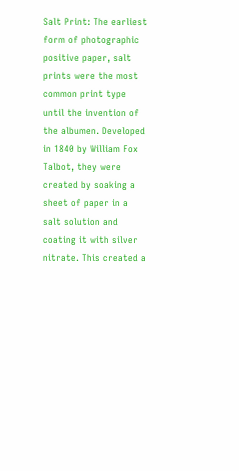Salt Print: The earliest form of photographic positive paper, salt prints were the most common print type until the invention of the albumen. Developed in 1840 by William Fox Talbot, they were created by soaking a sheet of paper in a salt solution and coating it with silver nitrate. This created a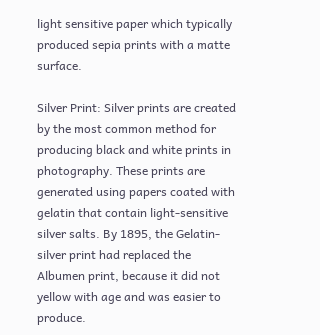light sensitive paper which typically produced sepia prints with a matte surface.

Silver Print: Silver prints are created by the most common method for producing black and white prints in photography. These prints are generated using papers coated with gelatin that contain light-sensitive silver salts. By 1895, the Gelatin-silver print had replaced the Albumen print, because it did not yellow with age and was easier to produce.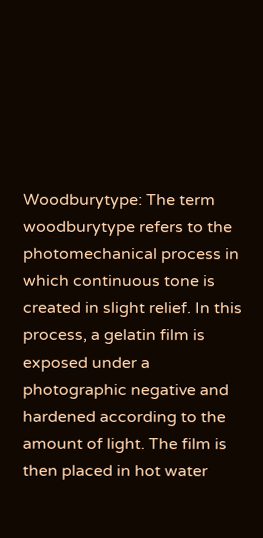Woodburytype: The term woodburytype refers to the photomechanical process in which continuous tone is created in slight relief. In this process, a gelatin film is exposed under a photographic negative and hardened according to the amount of light. The film is then placed in hot water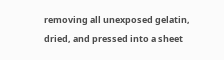removing all unexposed gelatin, dried, and pressed into a sheet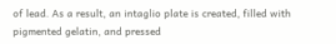of lead. As a result, an intaglio plate is created, filled with pigmented gelatin, and pressed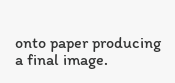onto paper producing a final image.